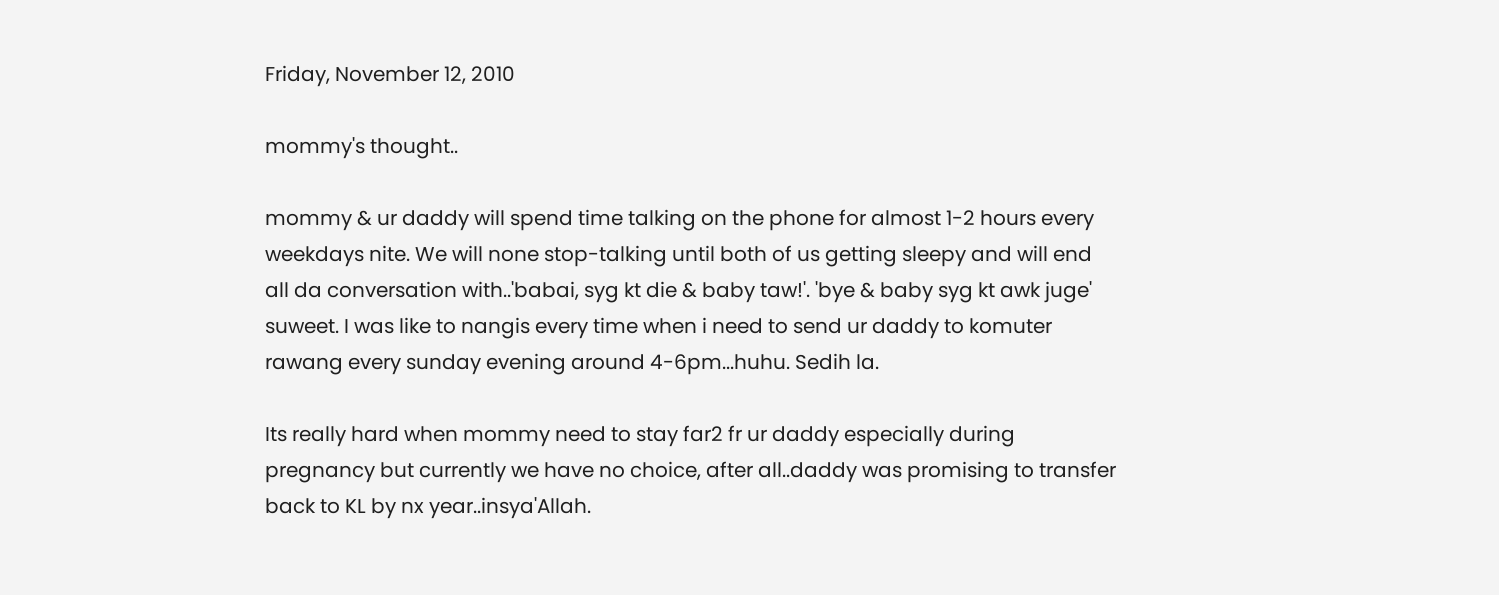Friday, November 12, 2010

mommy's thought..

mommy & ur daddy will spend time talking on the phone for almost 1-2 hours every weekdays nite. We will none stop-talking until both of us getting sleepy and will end all da conversation with..'babai, syg kt die & baby taw!'. 'bye & baby syg kt awk juge' suweet. I was like to nangis every time when i need to send ur daddy to komuter rawang every sunday evening around 4-6pm...huhu. Sedih la.

Its really hard when mommy need to stay far2 fr ur daddy especially during pregnancy but currently we have no choice, after all..daddy was promising to transfer back to KL by nx year..insya'Allah.